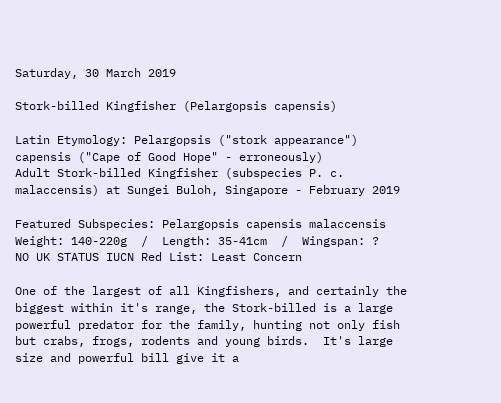Saturday, 30 March 2019

Stork-billed Kingfisher (Pelargopsis capensis)

Latin Etymology: Pelargopsis ("stork appearance") capensis ("Cape of Good Hope" - erroneously)
Adult Stork-billed Kingfisher (subspecies P. c. malaccensis) at Sungei Buloh, Singapore - February 2019

Featured Subspecies: Pelargopsis capensis malaccensis
Weight: 140-220g  /  Length: 35-41cm  /  Wingspan: ?
NO UK STATUS IUCN Red List: Least Concern

One of the largest of all Kingfishers, and certainly the biggest within it's range, the Stork-billed is a large powerful predator for the family, hunting not only fish but crabs, frogs, rodents and young birds.  It's large size and powerful bill give it a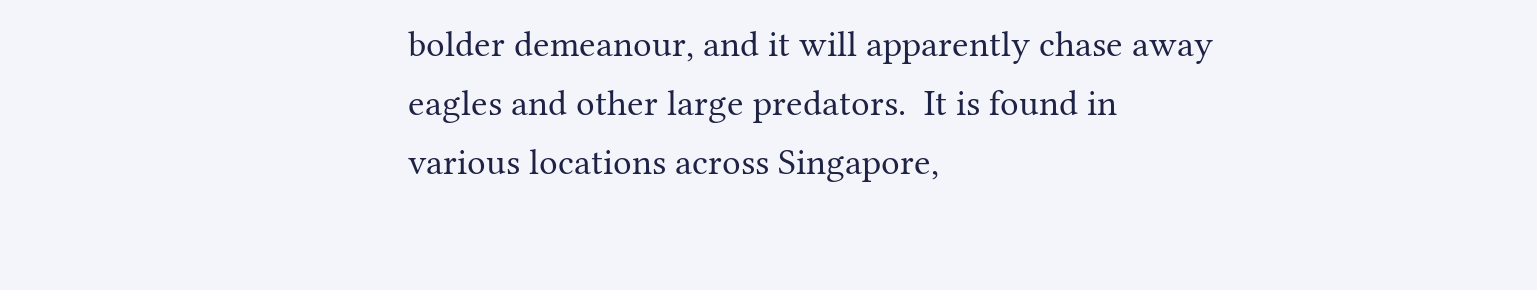bolder demeanour, and it will apparently chase away eagles and other large predators.  It is found in various locations across Singapore,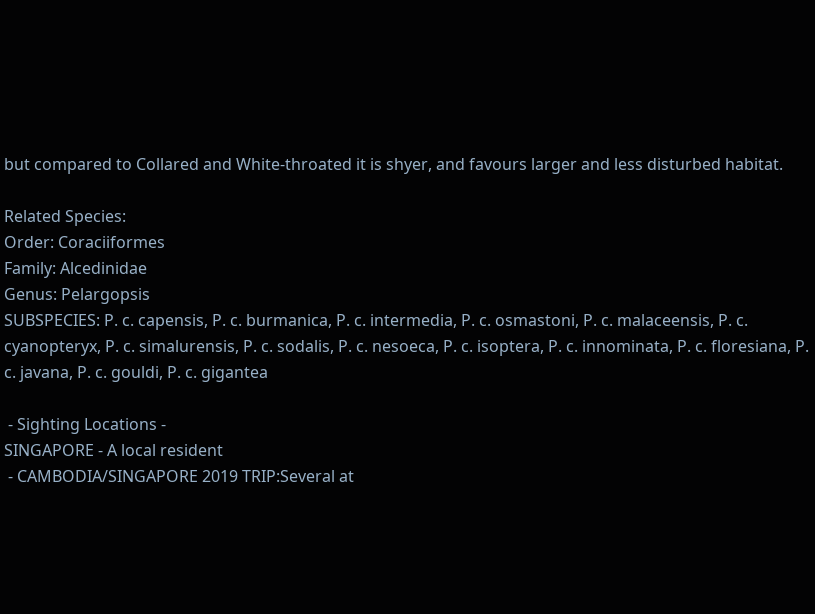but compared to Collared and White-throated it is shyer, and favours larger and less disturbed habitat.

Related Species:
Order: Coraciiformes
Family: Alcedinidae
Genus: Pelargopsis
SUBSPECIES: P. c. capensis, P. c. burmanica, P. c. intermedia, P. c. osmastoni, P. c. malaceensis, P. c. cyanopteryx, P. c. simalurensis, P. c. sodalis, P. c. nesoeca, P. c. isoptera, P. c. innominata, P. c. floresiana, P. c. javana, P. c. gouldi, P. c. gigantea

 - Sighting Locations -
SINGAPORE - A local resident
 - CAMBODIA/SINGAPORE 2019 TRIP:Several at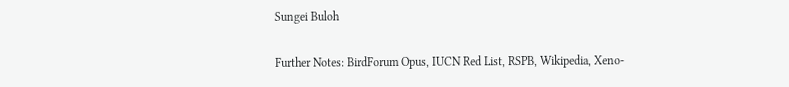Sungei Buloh

Further Notes: BirdForum Opus, IUCN Red List, RSPB, Wikipedia, Xeno-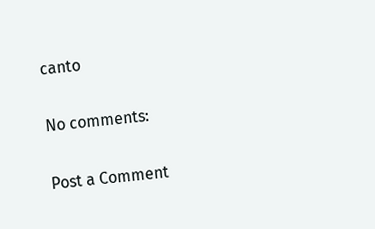canto

No comments:

Post a Comment